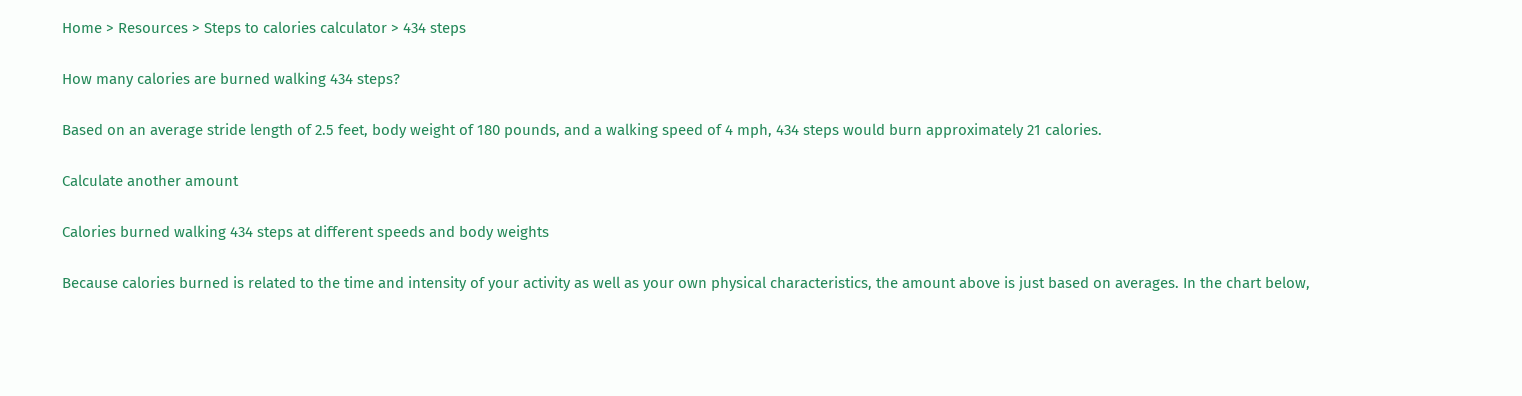Home > Resources > Steps to calories calculator > 434 steps

How many calories are burned walking 434 steps?

Based on an average stride length of 2.5 feet, body weight of 180 pounds, and a walking speed of 4 mph, 434 steps would burn approximately 21 calories.

Calculate another amount

Calories burned walking 434 steps at different speeds and body weights

Because calories burned is related to the time and intensity of your activity as well as your own physical characteristics, the amount above is just based on averages. In the chart below,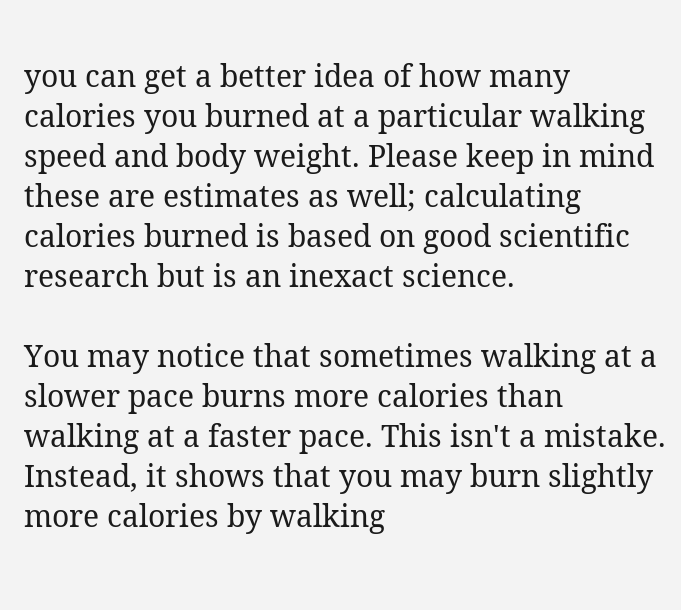you can get a better idea of how many calories you burned at a particular walking speed and body weight. Please keep in mind these are estimates as well; calculating calories burned is based on good scientific research but is an inexact science.

You may notice that sometimes walking at a slower pace burns more calories than walking at a faster pace. This isn't a mistake. Instead, it shows that you may burn slightly more calories by walking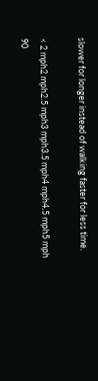slower for longer instead of walking faster for less time.

< 2 mph2 mph2.5 mph3 mph3.5 mph4 mph4.5 mph5 mph
90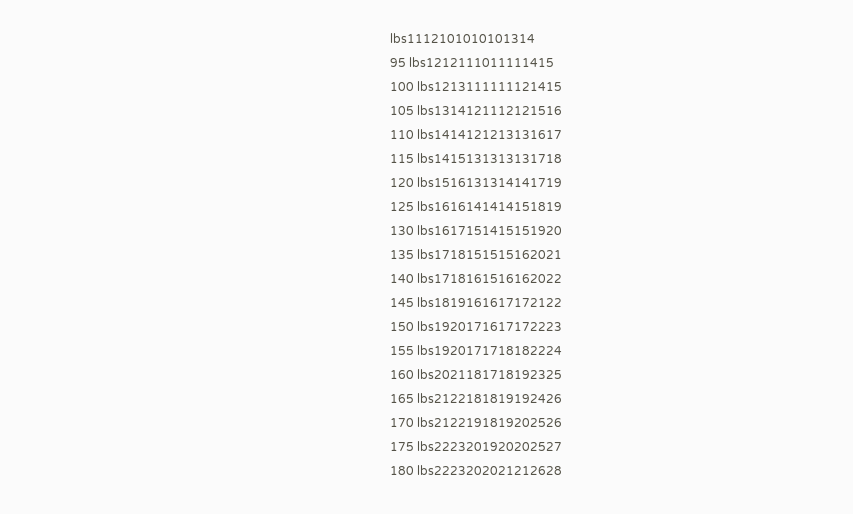lbs1112101010101314
95 lbs1212111011111415
100 lbs1213111111121415
105 lbs1314121112121516
110 lbs1414121213131617
115 lbs1415131313131718
120 lbs1516131314141719
125 lbs1616141414151819
130 lbs1617151415151920
135 lbs1718151515162021
140 lbs1718161516162022
145 lbs1819161617172122
150 lbs1920171617172223
155 lbs1920171718182224
160 lbs2021181718192325
165 lbs2122181819192426
170 lbs2122191819202526
175 lbs2223201920202527
180 lbs2223202021212628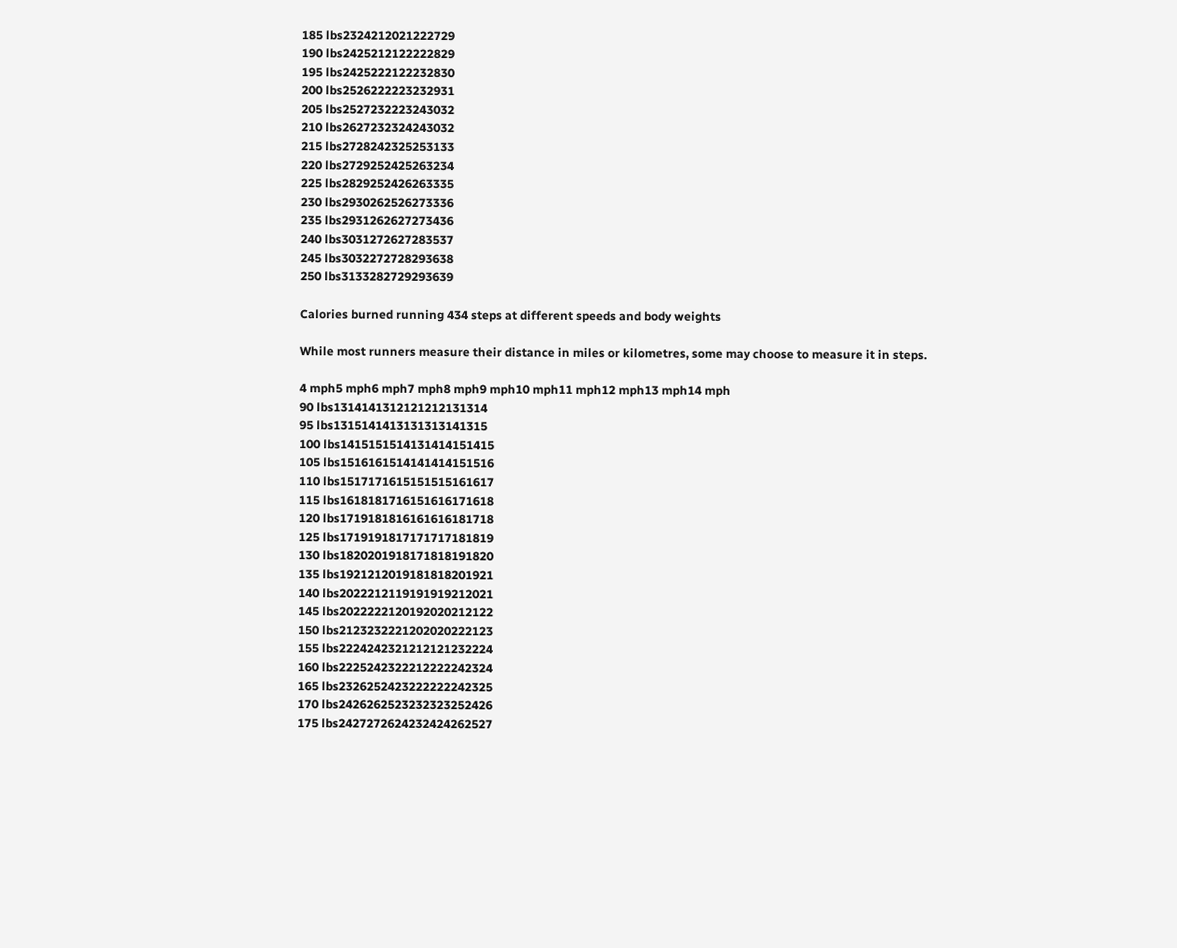185 lbs2324212021222729
190 lbs2425212122222829
195 lbs2425222122232830
200 lbs2526222223232931
205 lbs2527232223243032
210 lbs2627232324243032
215 lbs2728242325253133
220 lbs2729252425263234
225 lbs2829252426263335
230 lbs2930262526273336
235 lbs2931262627273436
240 lbs3031272627283537
245 lbs3032272728293638
250 lbs3133282729293639

Calories burned running 434 steps at different speeds and body weights

While most runners measure their distance in miles or kilometres, some may choose to measure it in steps.

4 mph5 mph6 mph7 mph8 mph9 mph10 mph11 mph12 mph13 mph14 mph
90 lbs1314141312121212131314
95 lbs1315141413131313141315
100 lbs1415151514131414151415
105 lbs1516161514141414151516
110 lbs1517171615151515161617
115 lbs1618181716151616171618
120 lbs1719181816161616181718
125 lbs1719191817171717181819
130 lbs1820201918171818191820
135 lbs1921212019181818201921
140 lbs2022212119191919212021
145 lbs2022222120192020212122
150 lbs2123232221202020222123
155 lbs2224242321212121232224
160 lbs2225242322212222242324
165 lbs2326252423222222242325
170 lbs2426262523232323252426
175 lbs2427272624232424262527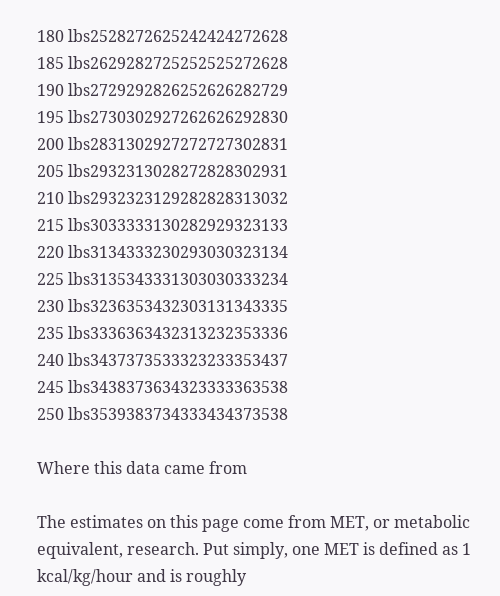180 lbs2528272625242424272628
185 lbs2629282725252525272628
190 lbs2729292826252626282729
195 lbs2730302927262626292830
200 lbs2831302927272727302831
205 lbs2932313028272828302931
210 lbs2932323129282828313032
215 lbs3033333130282929323133
220 lbs3134333230293030323134
225 lbs3135343331303030333234
230 lbs3236353432303131343335
235 lbs3336363432313232353336
240 lbs3437373533323233353437
245 lbs3438373634323333363538
250 lbs3539383734333434373538

Where this data came from

The estimates on this page come from MET, or metabolic equivalent, research. Put simply, one MET is defined as 1 kcal/kg/hour and is roughly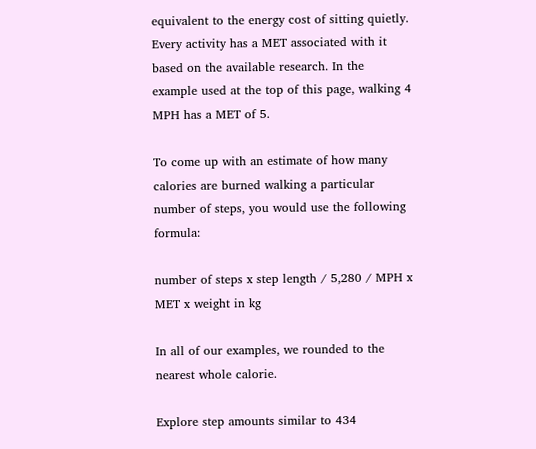equivalent to the energy cost of sitting quietly. Every activity has a MET associated with it based on the available research. In the example used at the top of this page, walking 4 MPH has a MET of 5.

To come up with an estimate of how many calories are burned walking a particular number of steps, you would use the following formula:

number of steps x step length / 5,280 / MPH x MET x weight in kg

In all of our examples, we rounded to the nearest whole calorie.

Explore step amounts similar to 434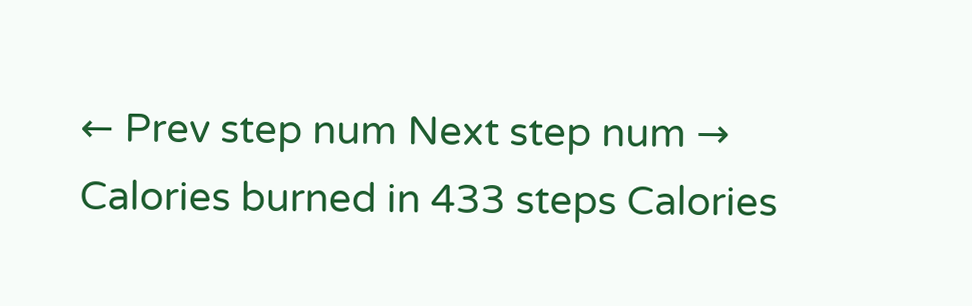← Prev step num Next step num →
Calories burned in 433 steps Calories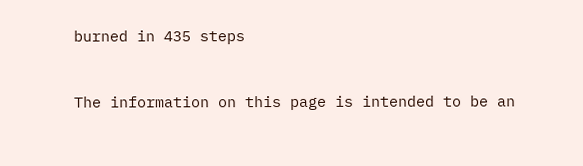burned in 435 steps



The information on this page is intended to be an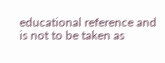educational reference and is not to be taken as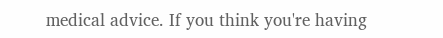medical advice. If you think you're having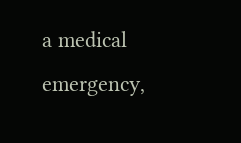a medical emergency,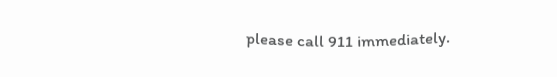please call 911 immediately.